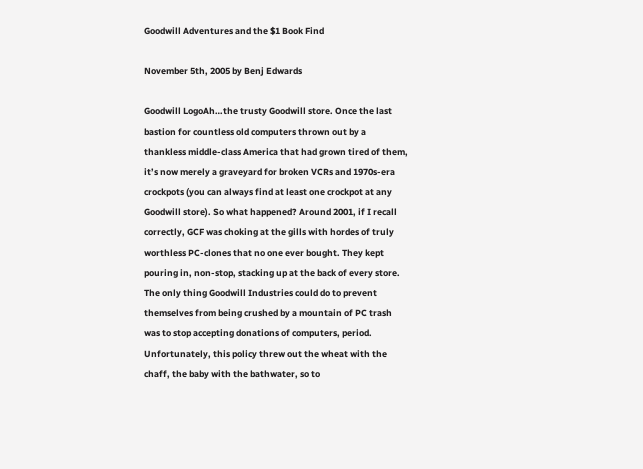Goodwill Adventures and the $1 Book Find

November 5th, 2005 by Benj Edwards

Goodwill LogoAh…the trusty Goodwill store. Once the last bastion for countless old computers thrown out by a thankless middle-class America that had grown tired of them, it’s now merely a graveyard for broken VCRs and 1970s-era crockpots (you can always find at least one crockpot at any Goodwill store). So what happened? Around 2001, if I recall correctly, GCF was choking at the gills with hordes of truly worthless PC-clones that no one ever bought. They kept pouring in, non-stop, stacking up at the back of every store. The only thing Goodwill Industries could do to prevent themselves from being crushed by a mountain of PC trash was to stop accepting donations of computers, period. Unfortunately, this policy threw out the wheat with the chaff, the baby with the bathwater, so to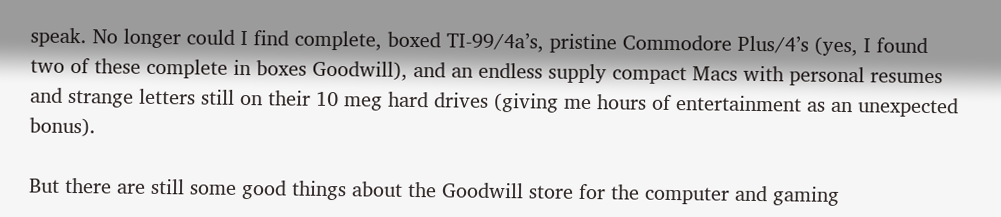speak. No longer could I find complete, boxed TI-99/4a’s, pristine Commodore Plus/4’s (yes, I found two of these complete in boxes Goodwill), and an endless supply compact Macs with personal resumes and strange letters still on their 10 meg hard drives (giving me hours of entertainment as an unexpected bonus).

But there are still some good things about the Goodwill store for the computer and gaming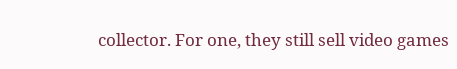collector. For one, they still sell video games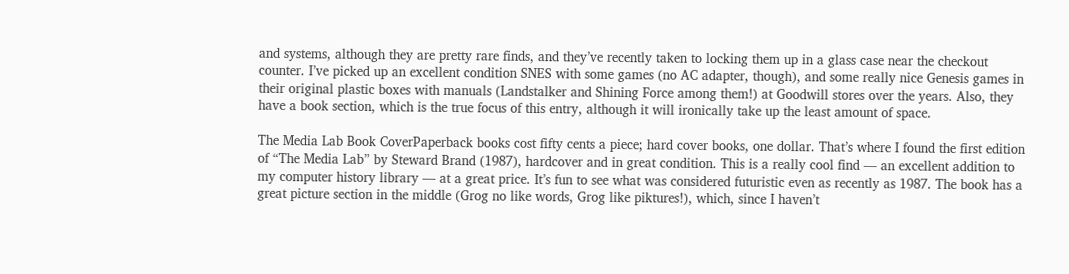and systems, although they are pretty rare finds, and they’ve recently taken to locking them up in a glass case near the checkout counter. I’ve picked up an excellent condition SNES with some games (no AC adapter, though), and some really nice Genesis games in their original plastic boxes with manuals (Landstalker and Shining Force among them!) at Goodwill stores over the years. Also, they have a book section, which is the true focus of this entry, although it will ironically take up the least amount of space.

The Media Lab Book CoverPaperback books cost fifty cents a piece; hard cover books, one dollar. That’s where I found the first edition of “The Media Lab” by Steward Brand (1987), hardcover and in great condition. This is a really cool find — an excellent addition to my computer history library — at a great price. It’s fun to see what was considered futuristic even as recently as 1987. The book has a great picture section in the middle (Grog no like words, Grog like piktures!), which, since I haven’t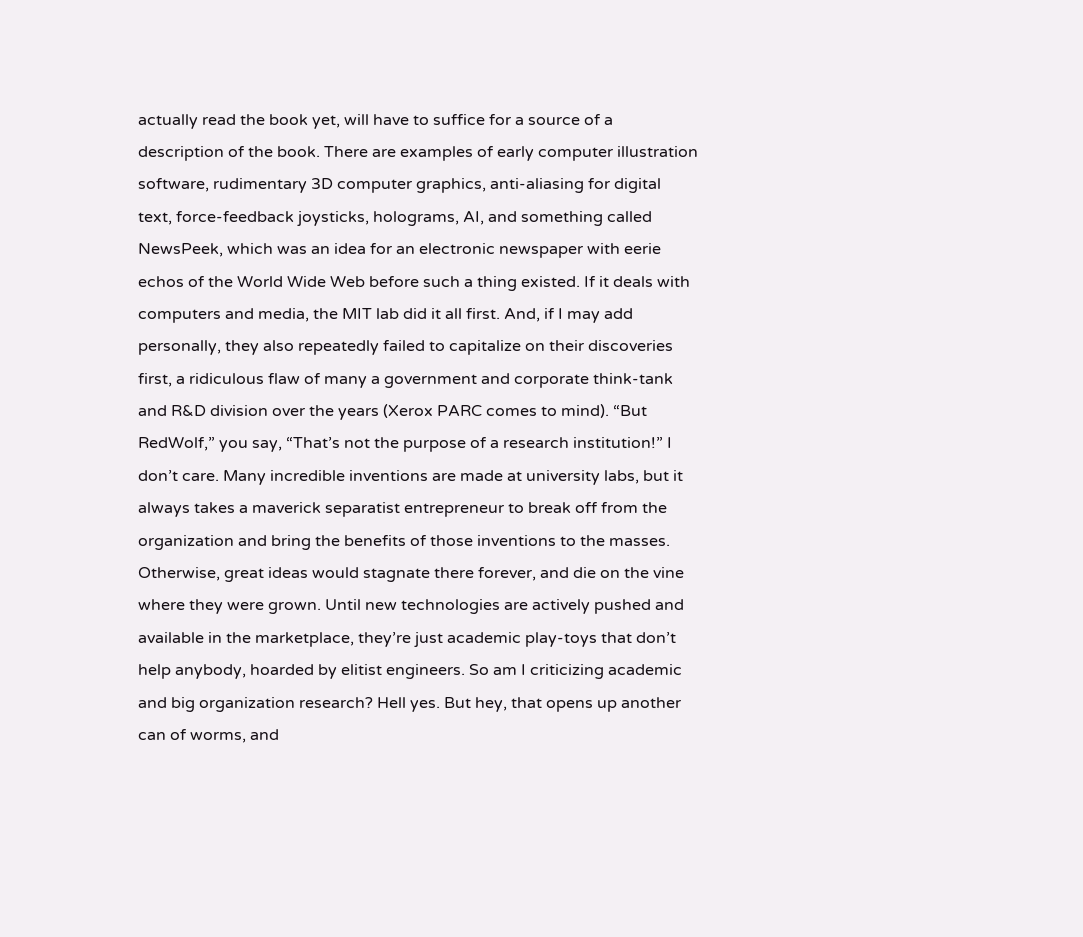actually read the book yet, will have to suffice for a source of a description of the book. There are examples of early computer illustration software, rudimentary 3D computer graphics, anti-aliasing for digital text, force-feedback joysticks, holograms, AI, and something called NewsPeek, which was an idea for an electronic newspaper with eerie echos of the World Wide Web before such a thing existed. If it deals with computers and media, the MIT lab did it all first. And, if I may add personally, they also repeatedly failed to capitalize on their discoveries first, a ridiculous flaw of many a government and corporate think-tank and R&D division over the years (Xerox PARC comes to mind). “But RedWolf,” you say, “That’s not the purpose of a research institution!” I don’t care. Many incredible inventions are made at university labs, but it always takes a maverick separatist entrepreneur to break off from the organization and bring the benefits of those inventions to the masses. Otherwise, great ideas would stagnate there forever, and die on the vine where they were grown. Until new technologies are actively pushed and available in the marketplace, they’re just academic play-toys that don’t help anybody, hoarded by elitist engineers. So am I criticizing academic and big organization research? Hell yes. But hey, that opens up another can of worms, and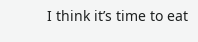I think it’s time to eat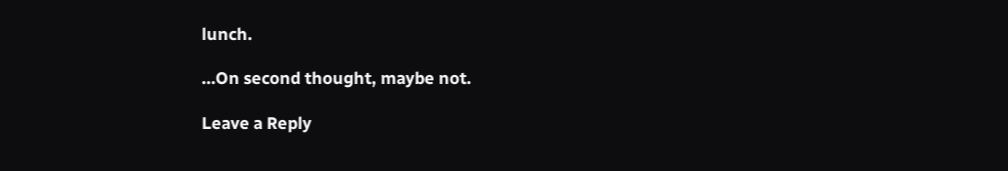lunch.

…On second thought, maybe not.

Leave a Reply